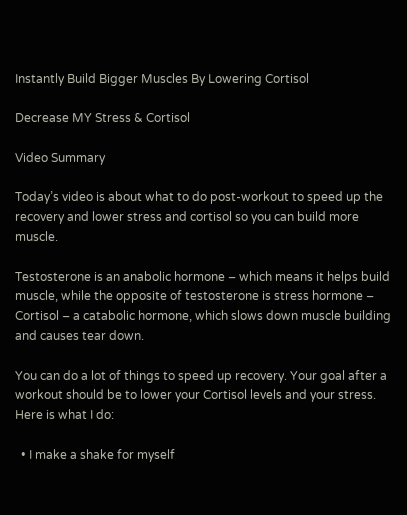Instantly Build Bigger Muscles By Lowering Cortisol

Decrease MY Stress & Cortisol

Video Summary

Today’s video is about what to do post-workout to speed up the recovery and lower stress and cortisol so you can build more muscle.

Testosterone is an anabolic hormone – which means it helps build muscle, while the opposite of testosterone is stress hormone –  Cortisol – a catabolic hormone, which slows down muscle building and causes tear down.

You can do a lot of things to speed up recovery. Your goal after a workout should be to lower your Cortisol levels and your stress. Here is what I do:

  • I make a shake for myself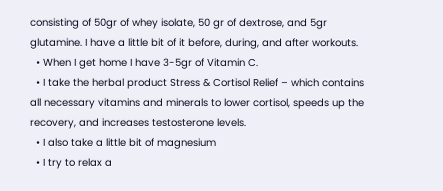consisting of 50gr of whey isolate, 50 gr of dextrose, and 5gr glutamine. I have a little bit of it before, during, and after workouts.
  • When I get home I have 3-5gr of Vitamin C.
  • I take the herbal product Stress & Cortisol Relief – which contains all necessary vitamins and minerals to lower cortisol, speeds up the recovery, and increases testosterone levels.
  • I also take a little bit of magnesium
  • I try to relax a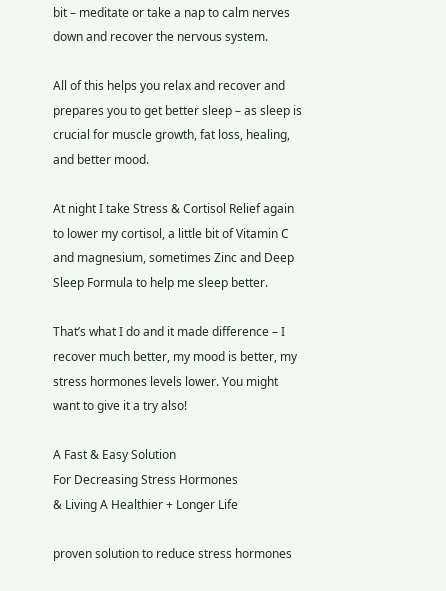bit – meditate or take a nap to calm nerves down and recover the nervous system.

All of this helps you relax and recover and prepares you to get better sleep – as sleep is crucial for muscle growth, fat loss, healing, and better mood.

At night I take Stress & Cortisol Relief again to lower my cortisol, a little bit of Vitamin C and magnesium, sometimes Zinc and Deep Sleep Formula to help me sleep better.

That’s what I do and it made difference – I recover much better, my mood is better, my stress hormones levels lower. You might want to give it a try also!

A Fast & Easy Solution
For Decreasing Stress Hormones
& Living A Healthier + Longer Life

proven solution to reduce stress hormones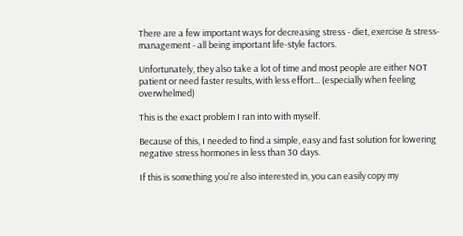There are a few important ways for decreasing stress - diet, exercise & stress-management - all being important life-style factors.

Unfortunately, they also take a lot of time and most people are either NOT patient or need faster results, with less effort... (especially when feeling overwhelmed)

This is the exact problem I ran into with myself.

Because of this, I needed to find a simple, easy and fast solution for lowering negative stress hormones in less than 30 days.

If this is something you're also interested in, you can easily copy my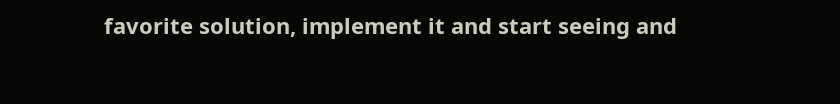favorite solution, implement it and start seeing and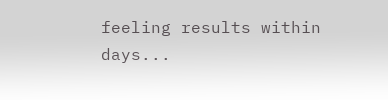feeling results within days...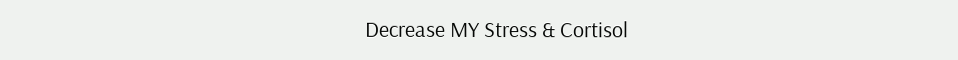Decrease MY Stress & Cortisol